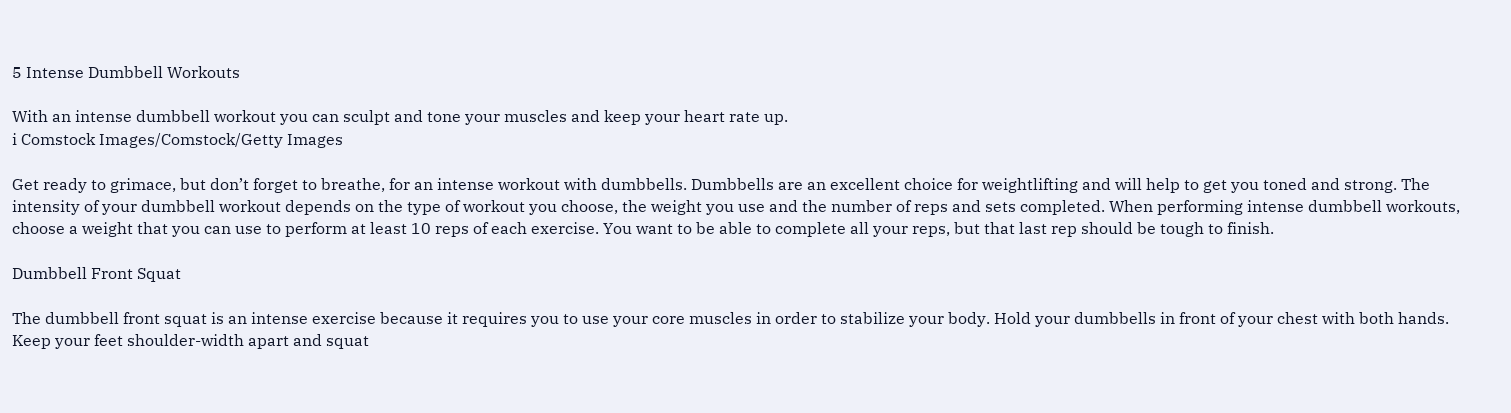5 Intense Dumbbell Workouts

With an intense dumbbell workout you can sculpt and tone your muscles and keep your heart rate up.
i Comstock Images/Comstock/Getty Images

Get ready to grimace, but don’t forget to breathe, for an intense workout with dumbbells. Dumbbells are an excellent choice for weightlifting and will help to get you toned and strong. The intensity of your dumbbell workout depends on the type of workout you choose, the weight you use and the number of reps and sets completed. When performing intense dumbbell workouts, choose a weight that you can use to perform at least 10 reps of each exercise. You want to be able to complete all your reps, but that last rep should be tough to finish.

Dumbbell Front Squat

The dumbbell front squat is an intense exercise because it requires you to use your core muscles in order to stabilize your body. Hold your dumbbells in front of your chest with both hands. Keep your feet shoulder-width apart and squat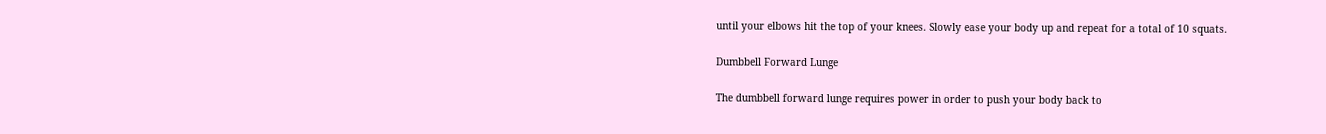until your elbows hit the top of your knees. Slowly ease your body up and repeat for a total of 10 squats.

Dumbbell Forward Lunge

The dumbbell forward lunge requires power in order to push your body back to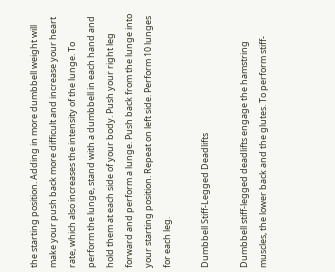the starting position. Adding in more dumbbell weight will make your push back more difficult and increase your heart rate, which also increases the intensity of the lunge. To perform the lunge, stand with a dumbbell in each hand and hold them at each side of your body. Push your right leg forward and perform a lunge. Push back from the lunge into your starting position. Repeat on left side. Perform 10 lunges for each leg.

Dumbbell Stiff-Legged Deadlifts

Dumbbell stiff-legged deadlifts engage the hamstring muscles, the lower back and the glutes. To perform stiff-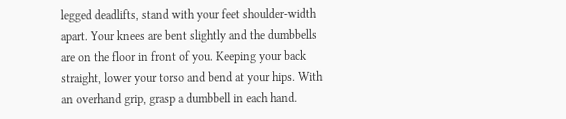legged deadlifts, stand with your feet shoulder-width apart. Your knees are bent slightly and the dumbbells are on the floor in front of you. Keeping your back straight, lower your torso and bend at your hips. With an overhand grip, grasp a dumbbell in each hand.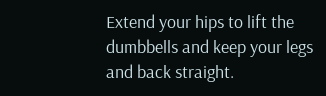Extend your hips to lift the dumbbells and keep your legs and back straight.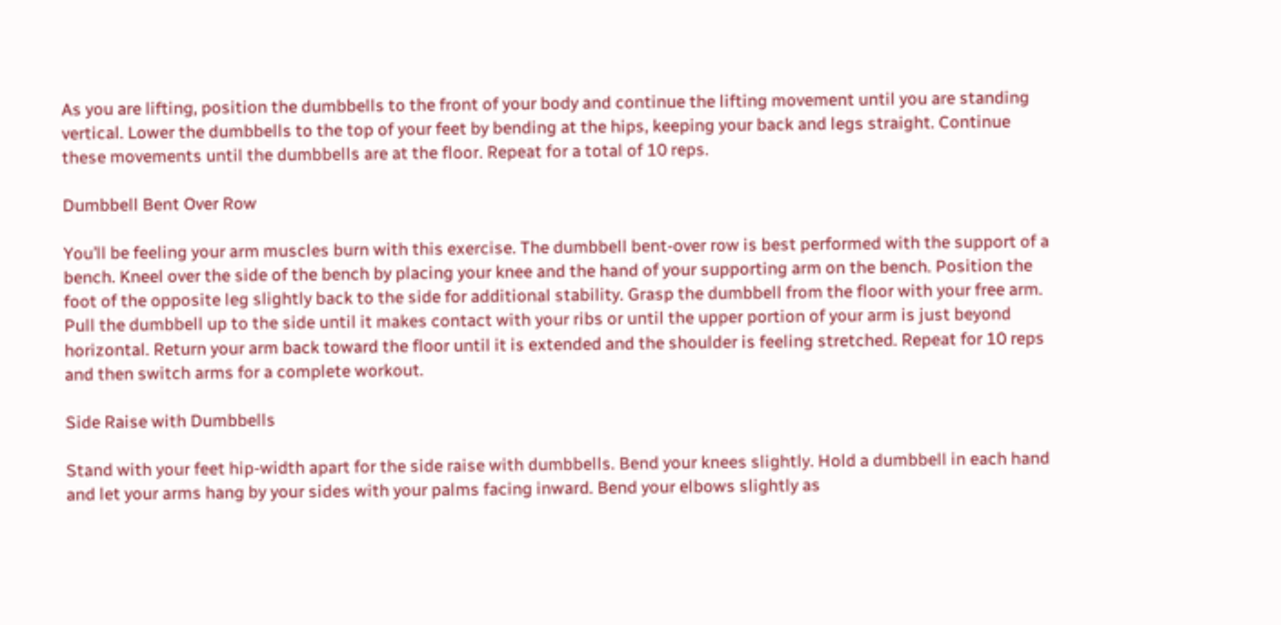As you are lifting, position the dumbbells to the front of your body and continue the lifting movement until you are standing vertical. Lower the dumbbells to the top of your feet by bending at the hips, keeping your back and legs straight. Continue these movements until the dumbbells are at the floor. Repeat for a total of 10 reps.

Dumbbell Bent Over Row

You’ll be feeling your arm muscles burn with this exercise. The dumbbell bent-over row is best performed with the support of a bench. Kneel over the side of the bench by placing your knee and the hand of your supporting arm on the bench. Position the foot of the opposite leg slightly back to the side for additional stability. Grasp the dumbbell from the floor with your free arm. Pull the dumbbell up to the side until it makes contact with your ribs or until the upper portion of your arm is just beyond horizontal. Return your arm back toward the floor until it is extended and the shoulder is feeling stretched. Repeat for 10 reps and then switch arms for a complete workout.

Side Raise with Dumbbells

Stand with your feet hip-width apart for the side raise with dumbbells. Bend your knees slightly. Hold a dumbbell in each hand and let your arms hang by your sides with your palms facing inward. Bend your elbows slightly as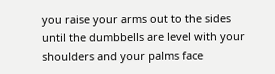you raise your arms out to the sides until the dumbbells are level with your shoulders and your palms face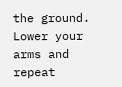the ground. Lower your arms and repeat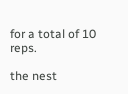for a total of 10 reps.

the nest